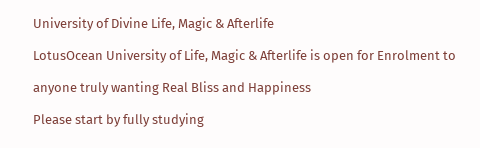University of Divine Life, Magic & Afterlife

LotusOcean University of Life, Magic & Afterlife is open for Enrolment to

anyone truly wanting Real Bliss and Happiness

Please start by fully studying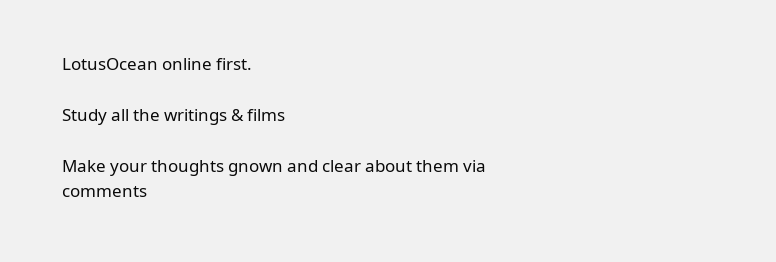LotusOcean online first.

Study all the writings & films

Make your thoughts gnown and clear about them via comments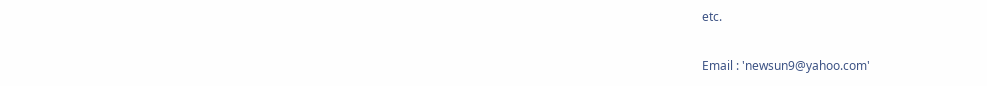etc.

Email : 'newsun9@yahoo.com'